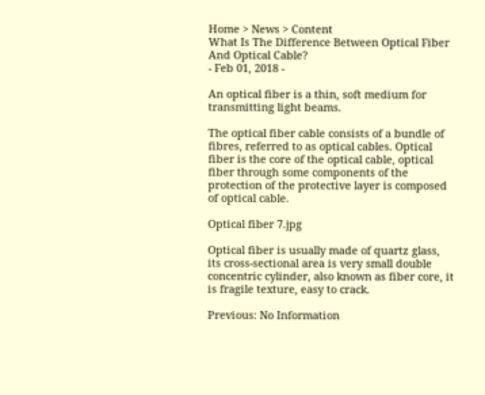Home > News > Content
What Is The Difference Between Optical Fiber And Optical Cable?
- Feb 01, 2018 -

An optical fiber is a thin, soft medium for transmitting light beams.

The optical fiber cable consists of a bundle of fibres, referred to as optical cables. Optical fiber is the core of the optical cable, optical fiber through some components of the protection of the protective layer is composed of optical cable.

Optical fiber 7.jpg

Optical fiber is usually made of quartz glass, its cross-sectional area is very small double concentric cylinder, also known as fiber core, it is fragile texture, easy to crack.

Previous: No Information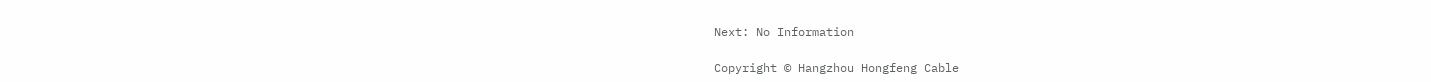Next: No Information

Copyright © Hangzhou Hongfeng Cable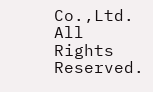Co.,Ltd. All Rights Reserved.